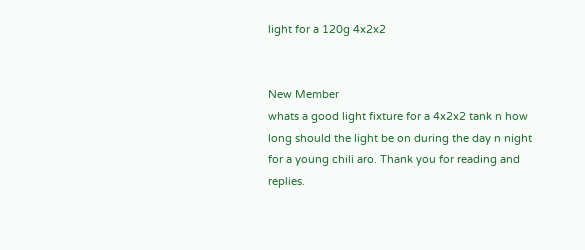light for a 120g 4x2x2


New Member
whats a good light fixture for a 4x2x2 tank n how long should the light be on during the day n night for a young chili aro. Thank you for reading and replies.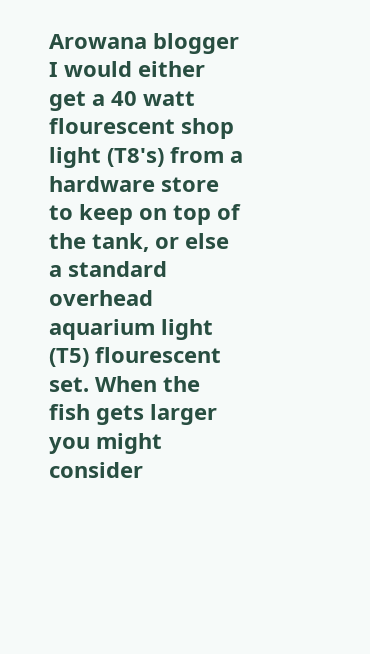Arowana blogger
I would either get a 40 watt flourescent shop light (T8's) from a hardware store to keep on top of the tank, or else a standard overhead aquarium light (T5) flourescent set. When the fish gets larger you might consider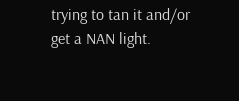trying to tan it and/or get a NAN light.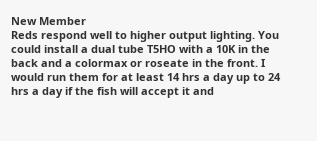New Member
Reds respond well to higher output lighting. You could install a dual tube T5HO with a 10K in the back and a colormax or roseate in the front. I would run them for at least 14 hrs a day up to 24 hrs a day if the fish will accept it and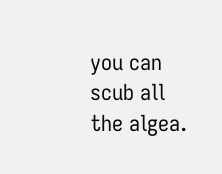you can scub all the algea.